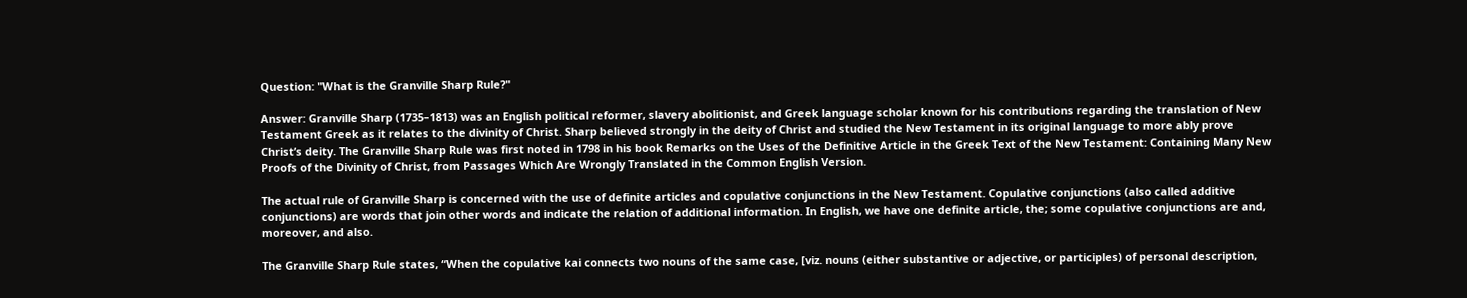Question: "What is the Granville Sharp Rule?"

Answer: Granville Sharp (1735–1813) was an English political reformer, slavery abolitionist, and Greek language scholar known for his contributions regarding the translation of New Testament Greek as it relates to the divinity of Christ. Sharp believed strongly in the deity of Christ and studied the New Testament in its original language to more ably prove Christ’s deity. The Granville Sharp Rule was first noted in 1798 in his book Remarks on the Uses of the Definitive Article in the Greek Text of the New Testament: Containing Many New Proofs of the Divinity of Christ, from Passages Which Are Wrongly Translated in the Common English Version.

The actual rule of Granville Sharp is concerned with the use of definite articles and copulative conjunctions in the New Testament. Copulative conjunctions (also called additive conjunctions) are words that join other words and indicate the relation of additional information. In English, we have one definite article, the; some copulative conjunctions are and, moreover, and also.

The Granville Sharp Rule states, “When the copulative kai connects two nouns of the same case, [viz. nouns (either substantive or adjective, or participles) of personal description,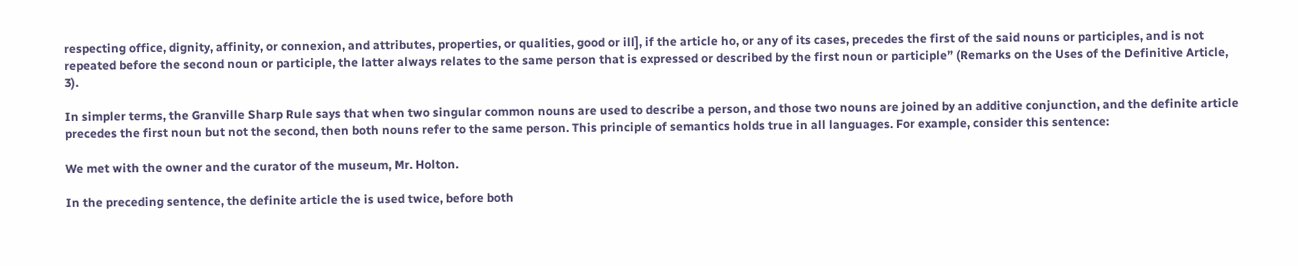respecting office, dignity, affinity, or connexion, and attributes, properties, or qualities, good or ill], if the article ho, or any of its cases, precedes the first of the said nouns or participles, and is not repeated before the second noun or participle, the latter always relates to the same person that is expressed or described by the first noun or participle” (Remarks on the Uses of the Definitive Article, 3).

In simpler terms, the Granville Sharp Rule says that when two singular common nouns are used to describe a person, and those two nouns are joined by an additive conjunction, and the definite article precedes the first noun but not the second, then both nouns refer to the same person. This principle of semantics holds true in all languages. For example, consider this sentence:

We met with the owner and the curator of the museum, Mr. Holton.

In the preceding sentence, the definite article the is used twice, before both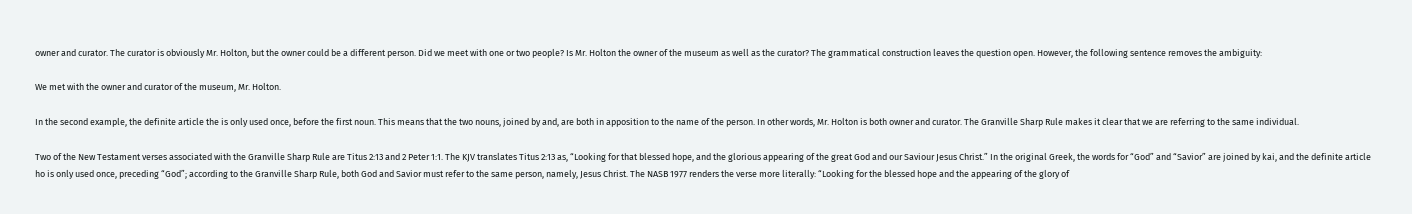owner and curator. The curator is obviously Mr. Holton, but the owner could be a different person. Did we meet with one or two people? Is Mr. Holton the owner of the museum as well as the curator? The grammatical construction leaves the question open. However, the following sentence removes the ambiguity:

We met with the owner and curator of the museum, Mr. Holton.

In the second example, the definite article the is only used once, before the first noun. This means that the two nouns, joined by and, are both in apposition to the name of the person. In other words, Mr. Holton is both owner and curator. The Granville Sharp Rule makes it clear that we are referring to the same individual.

Two of the New Testament verses associated with the Granville Sharp Rule are Titus 2:13 and 2 Peter 1:1. The KJV translates Titus 2:13 as, “Looking for that blessed hope, and the glorious appearing of the great God and our Saviour Jesus Christ.” In the original Greek, the words for “God” and “Savior” are joined by kai, and the definite article ho is only used once, preceding “God”; according to the Granville Sharp Rule, both God and Savior must refer to the same person, namely, Jesus Christ. The NASB 1977 renders the verse more literally: “Looking for the blessed hope and the appearing of the glory of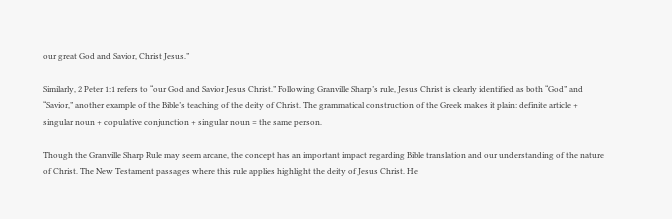our great God and Savior, Christ Jesus.”

Similarly, 2 Peter 1:1 refers to “our God and Savior Jesus Christ.” Following Granville Sharp’s rule, Jesus Christ is clearly identified as both “God” and “Savior,” another example of the Bible’s teaching of the deity of Christ. The grammatical construction of the Greek makes it plain: definite article + singular noun + copulative conjunction + singular noun = the same person.

Though the Granville Sharp Rule may seem arcane, the concept has an important impact regarding Bible translation and our understanding of the nature of Christ. The New Testament passages where this rule applies highlight the deity of Jesus Christ. He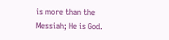is more than the Messiah; He is God.